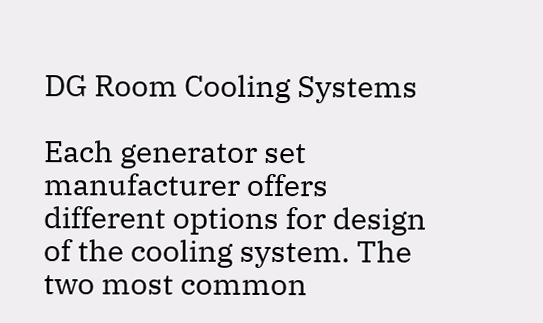DG Room Cooling Systems

Each generator set manufacturer offers different options for design of the cooling system. The two most common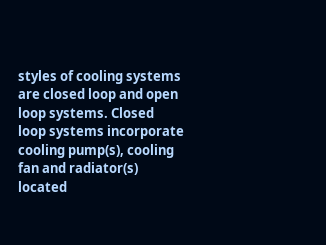styles of cooling systems are closed loop and open loop systems. Closed loop systems incorporate cooling pump(s), cooling fan and radiator(s) located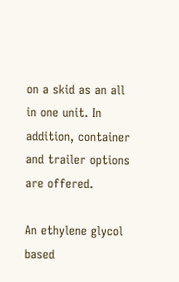on a skid as an all in one unit. In addition, container and trailer options are offered.

An ethylene glycol based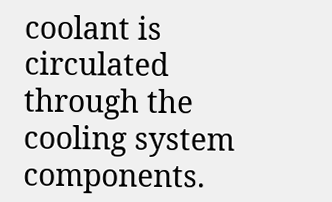coolant is circulated through the cooling system components.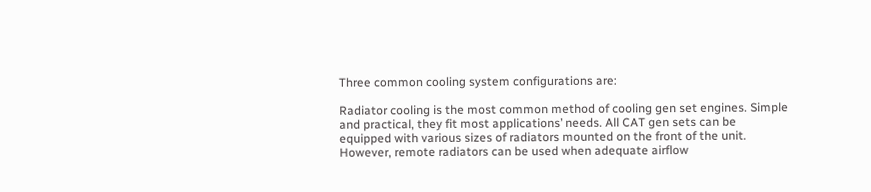Three common cooling system configurations are:

Radiator cooling is the most common method of cooling gen set engines. Simple and practical, they fit most applications’ needs. All CAT gen sets can be equipped with various sizes of radiators mounted on the front of the unit. However, remote radiators can be used when adequate airflow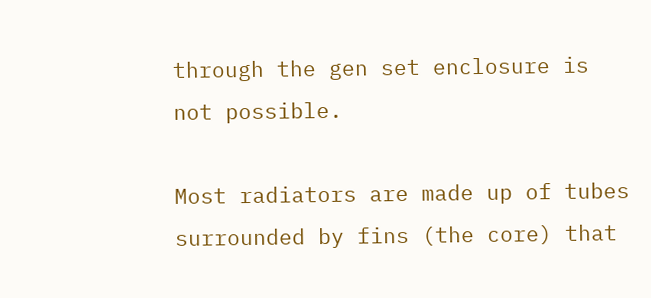through the gen set enclosure is not possible.

Most radiators are made up of tubes surrounded by fins (the core) that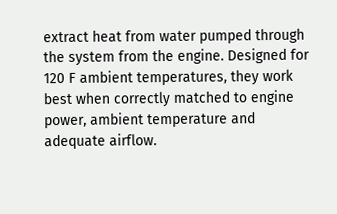extract heat from water pumped through the system from the engine. Designed for 120 F ambient temperatures, they work best when correctly matched to engine power, ambient temperature and adequate airflow.